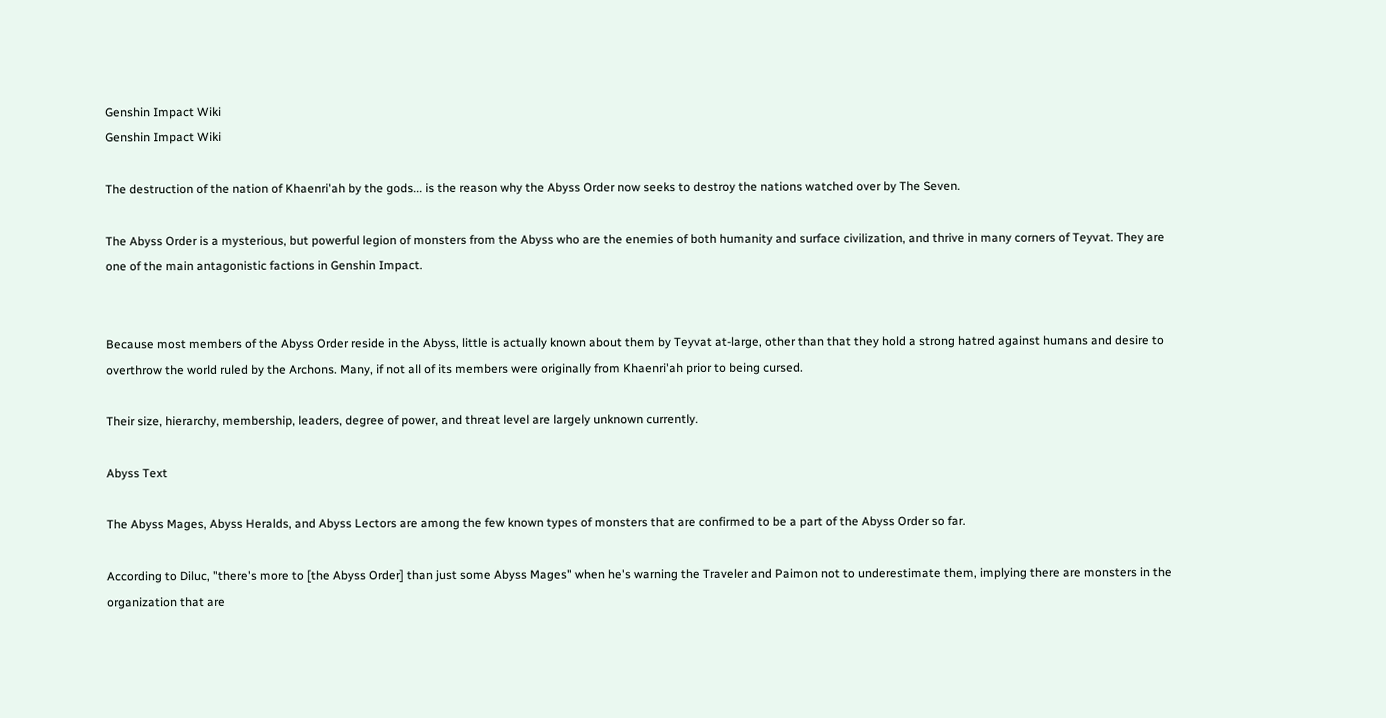Genshin Impact Wiki
Genshin Impact Wiki

The destruction of the nation of Khaenri'ah by the gods... is the reason why the Abyss Order now seeks to destroy the nations watched over by The Seven.

The Abyss Order is a mysterious, but powerful legion of monsters from the Abyss who are the enemies of both humanity and surface civilization, and thrive in many corners of Teyvat. They are one of the main antagonistic factions in Genshin Impact.


Because most members of the Abyss Order reside in the Abyss, little is actually known about them by Teyvat at-large, other than that they hold a strong hatred against humans and desire to overthrow the world ruled by the Archons. Many, if not all of its members were originally from Khaenri'ah prior to being cursed.

Their size, hierarchy, membership, leaders, degree of power, and threat level are largely unknown currently.

Abyss Text

The Abyss Mages, Abyss Heralds, and Abyss Lectors are among the few known types of monsters that are confirmed to be a part of the Abyss Order so far.

According to Diluc, "there's more to [the Abyss Order] than just some Abyss Mages" when he's warning the Traveler and Paimon not to underestimate them, implying there are monsters in the organization that are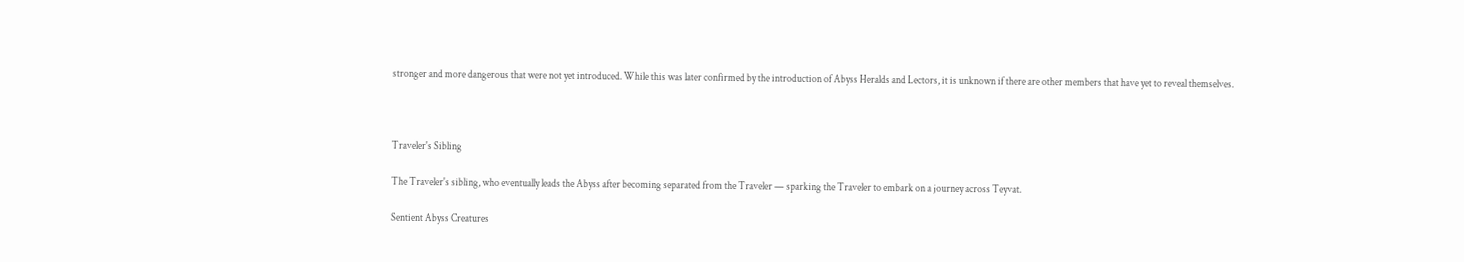stronger and more dangerous that were not yet introduced. While this was later confirmed by the introduction of Abyss Heralds and Lectors, it is unknown if there are other members that have yet to reveal themselves.



Traveler's Sibling

The Traveler's sibling, who eventually leads the Abyss after becoming separated from the Traveler — sparking the Traveler to embark on a journey across Teyvat.

Sentient Abyss Creatures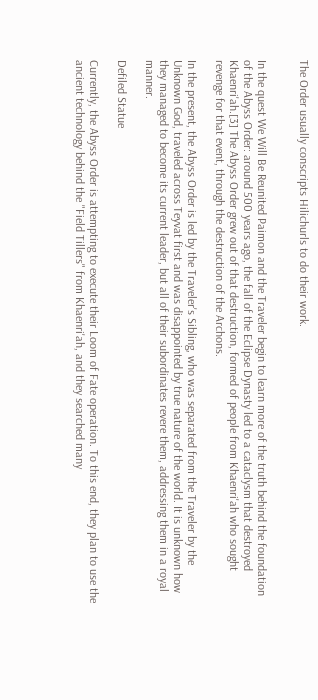The Order usually conscripts Hilichurls to do their work.


In the quest We Will Be Reunited Paimon and the Traveler begin to learn more of the truth behind the foundation of the Abyss Order: around 500 years ago, the fall of the Eclipse Dynasty led to a cataclysm that destroyed Khaenri'ah.[3] The Abyss Order grew out of that destruction, formed of people from Khaenri'ah who sought revenge for that event, through the destruction of the Archons.

In the present, the Abyss Order is led by the Traveler's Sibling, who was separated from the Traveler by the Unknown God, traveled across Teyvat first and was disappointed by true nature of the world. It is unknown how they managed to become its current leader, but all of their subordinates revere them, addressing them in a royal manner.

Defiled Statue

Currently, the Abyss Order is attempting to execute their Loom of Fate operation. To this end, they plan to use the ancient technology behind the "Field Tillers" from Khaenri'ah, and they searched many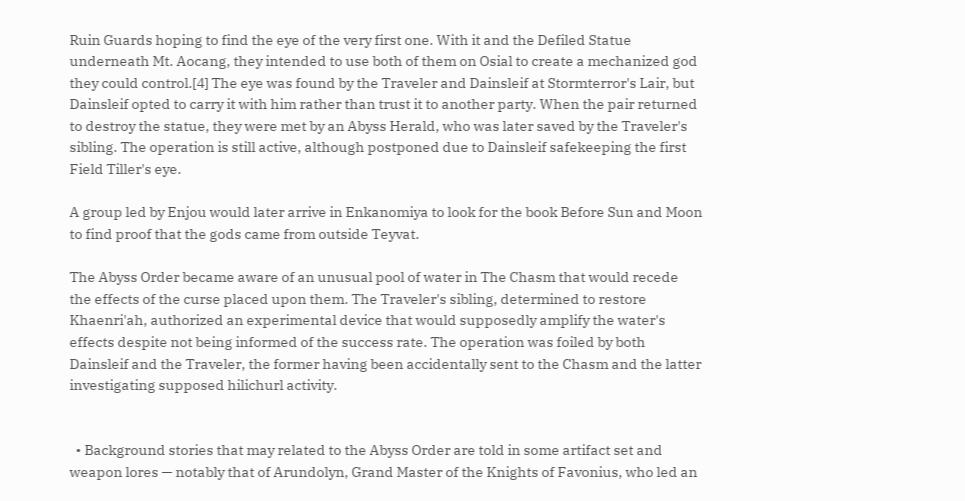Ruin Guards hoping to find the eye of the very first one. With it and the Defiled Statue underneath Mt. Aocang, they intended to use both of them on Osial to create a mechanized god they could control.[4] The eye was found by the Traveler and Dainsleif at Stormterror's Lair, but Dainsleif opted to carry it with him rather than trust it to another party. When the pair returned to destroy the statue, they were met by an Abyss Herald, who was later saved by the Traveler's sibling. The operation is still active, although postponed due to Dainsleif safekeeping the first Field Tiller's eye.

A group led by Enjou would later arrive in Enkanomiya to look for the book Before Sun and Moon to find proof that the gods came from outside Teyvat.

The Abyss Order became aware of an unusual pool of water in The Chasm that would recede the effects of the curse placed upon them. The Traveler's sibling, determined to restore Khaenri'ah, authorized an experimental device that would supposedly amplify the water's effects despite not being informed of the success rate. The operation was foiled by both Dainsleif and the Traveler, the former having been accidentally sent to the Chasm and the latter investigating supposed hilichurl activity.


  • Background stories that may related to the Abyss Order are told in some artifact set and weapon lores — notably that of Arundolyn, Grand Master of the Knights of Favonius, who led an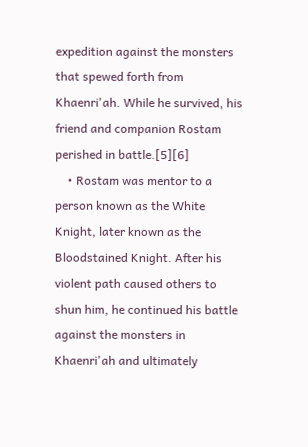expedition against the monsters that spewed forth from Khaenri'ah. While he survived, his friend and companion Rostam perished in battle.[5][6]
    • Rostam was mentor to a person known as the White Knight, later known as the Bloodstained Knight. After his violent path caused others to shun him, he continued his battle against the monsters in Khaenri'ah and ultimately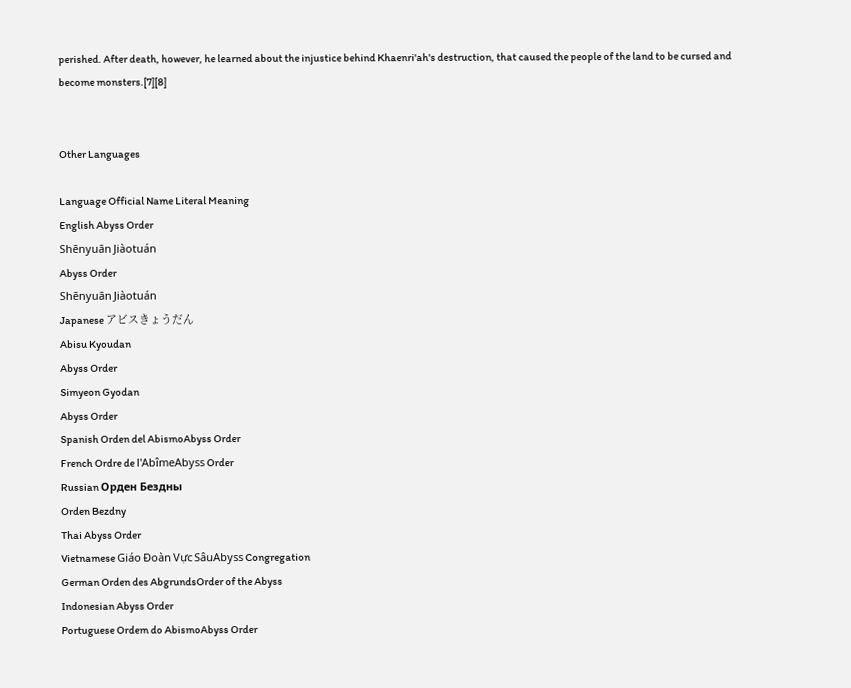perished. After death, however, he learned about the injustice behind Khaenri'ah's destruction, that caused the people of the land to be cursed and become monsters.[7][8]


Other Languages

Language Official Name Literal Meaning
English Abyss Order
Shēnyuān Jiàotuán
Abyss Order
Shēnyuān Jiàotuán
Japanese アビスきょうだん
Abisu Kyoudan
Abyss Order
Simyeon Gyodan
Abyss Order
Spanish Orden del AbismoAbyss Order
French Ordre de l'AbîmeAbyss Order
Russian Орден Бездны
Orden Bezdny
Thai Abyss Order
Vietnamese Giáo Đoàn Vực SâuAbyss Congregation
German Orden des AbgrundsOrder of the Abyss
Indonesian Abyss Order
Portuguese Ordem do AbismoAbyss Order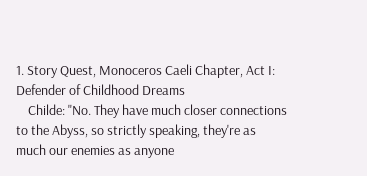1. Story Quest, Monoceros Caeli Chapter, Act I: Defender of Childhood Dreams
    Childe: "No. They have much closer connections to the Abyss, so strictly speaking, they're as much our enemies as anyone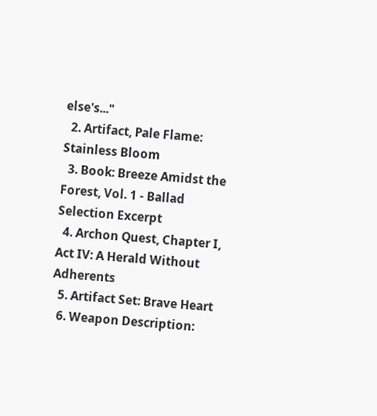else's..."
  2. Artifact, Pale Flame: Stainless Bloom
  3. Book: Breeze Amidst the Forest, Vol. 1 - Ballad Selection Excerpt
  4. Archon Quest, Chapter I, Act IV: A Herald Without Adherents
  5. Artifact Set: Brave Heart
  6. Weapon Description: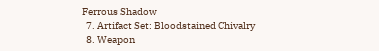Ferrous Shadow
  7. Artifact Set: Bloodstained Chivalry
  8. Weapon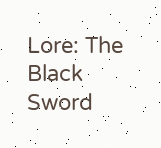Lore: The Black Sword